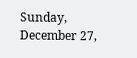Sunday, December 27,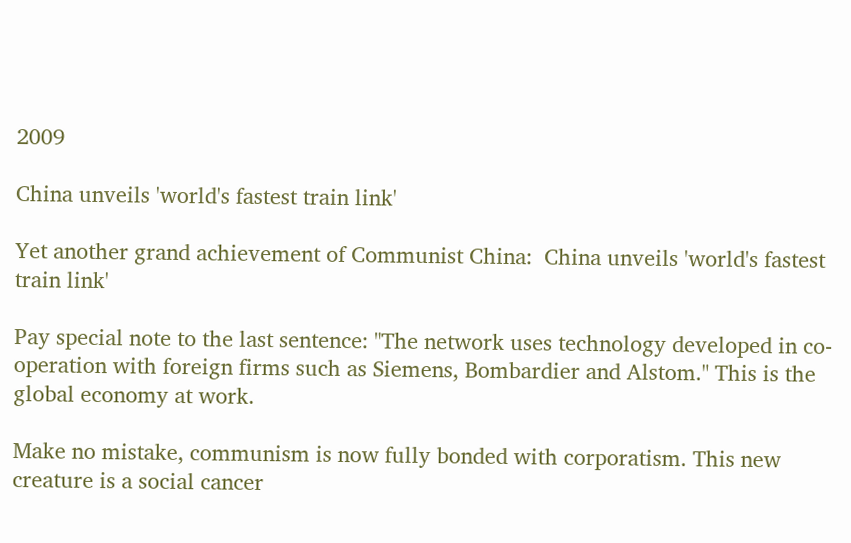2009

China unveils 'world's fastest train link'

Yet another grand achievement of Communist China:  China unveils 'world's fastest train link'

Pay special note to the last sentence: "The network uses technology developed in co-operation with foreign firms such as Siemens, Bombardier and Alstom." This is the global economy at work.

Make no mistake, communism is now fully bonded with corporatism. This new creature is a social cancer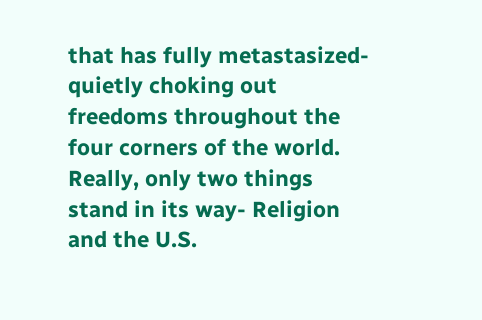that has fully metastasized- quietly choking out freedoms throughout the four corners of the world. Really, only two things stand in its way- Religion and the U.S.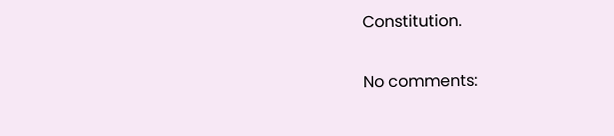Constitution.

No comments: